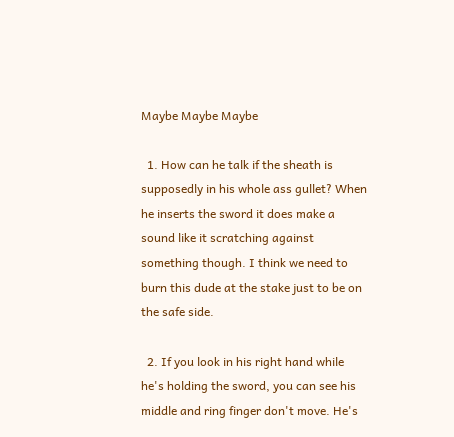Maybe Maybe Maybe

  1. How can he talk if the sheath is supposedly in his whole ass gullet? When he inserts the sword it does make a sound like it scratching against something though. I think we need to burn this dude at the stake just to be on the safe side.

  2. If you look in his right hand while he's holding the sword, you can see his middle and ring finger don't move. He's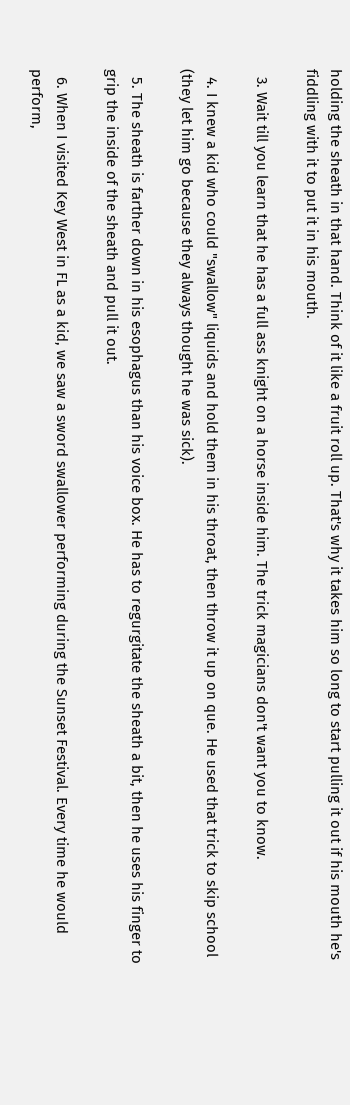holding the sheath in that hand. Think of it like a fruit roll up. That's why it takes him so long to start pulling it out if his mouth he's fiddling with it to put it in his mouth.

  3. Wait till you learn that he has a full ass knight on a horse inside him. The trick magicians don't want you to know.

  4. I knew a kid who could "swallow" liquids and hold them in his throat, then throw it up on que. He used that trick to skip school (they let him go because they always thought he was sick).

  5. The sheath is farther down in his esophagus than his voice box. He has to regurgitate the sheath a bit, then he uses his finger to grip the inside of the sheath and pull it out.

  6. When I visited Key West in FL as a kid, we saw a sword swallower performing during the Sunset Festival. Every time he would perform,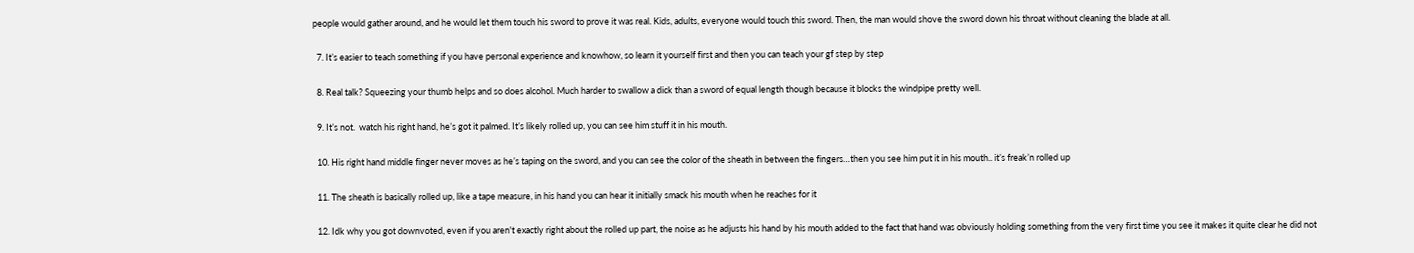people would gather around, and he would let them touch his sword to prove it was real. Kids, adults, everyone would touch this sword. Then, the man would shove the sword down his throat without cleaning the blade at all.

  7. It’s easier to teach something if you have personal experience and knowhow, so learn it yourself first and then you can teach your gf step by step

  8. Real talk? Squeezing your thumb helps and so does alcohol. Much harder to swallow a dick than a sword of equal length though because it blocks the windpipe pretty well.

  9. It’s not.  watch his right hand, he’s got it palmed. It’s likely rolled up, you can see him stuff it in his mouth.

  10. His right hand middle finger never moves as he’s taping on the sword, and you can see the color of the sheath in between the fingers…then you see him put it in his mouth.. it’s freak’n rolled up

  11. The sheath is basically rolled up, like a tape measure, in his hand you can hear it initially smack his mouth when he reaches for it

  12. Idk why you got downvoted, even if you aren't exactly right about the rolled up part, the noise as he adjusts his hand by his mouth added to the fact that hand was obviously holding something from the very first time you see it makes it quite clear he did not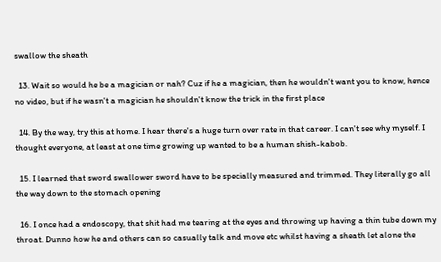swallow the sheath

  13. Wait so would he be a magician or nah? Cuz if he a magician, then he wouldn't want you to know, hence no video, but if he wasn't a magician he shouldn't know the trick in the first place

  14. By the way, try this at home. I hear there's a huge turn over rate in that career. I can't see why myself. I thought everyone, at least at one time growing up wanted to be a human shish-kabob.

  15. I learned that sword swallower sword have to be specially measured and trimmed. They literally go all the way down to the stomach opening

  16. I once had a endoscopy, that shit had me tearing at the eyes and throwing up having a thin tube down my throat. Dunno how he and others can so casually talk and move etc whilst having a sheath let alone the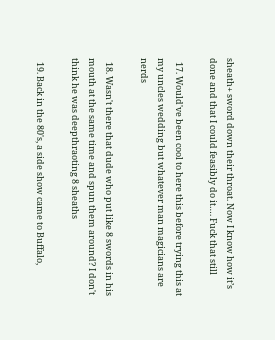sheath+ sword down their throat. Now I know how it’s done and that I could feasibly do it…. Fuck that still

  17. Would've been cool to here this before trying this at my uncles wedding but whatever man magicians are nerds

  18. Wasn't there that dude who put like 8 swords in his mouth at the same time and spun them around? I don't think he was deepthraoting 8 sheaths

  19. Back in the 80's, a side show came to Buffalo,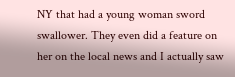NY that had a young woman sword swallower. They even did a feature on her on the local news and I actually saw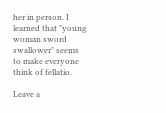her in person. I learned that "young woman sword swallower" seems to make everyone think of fellatio.

Leave a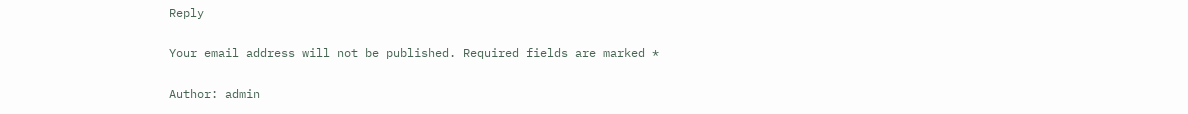Reply

Your email address will not be published. Required fields are marked *

Author: admin